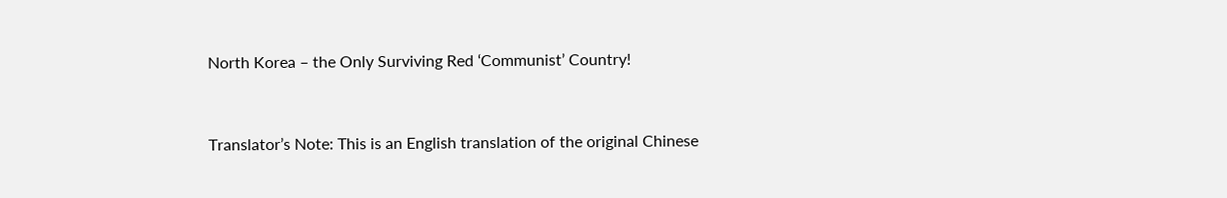North Korea – the Only Surviving Red ‘Communist’ Country!


Translator’s Note: This is an English translation of the original Chinese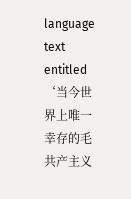language text entitled ‘当今世界上唯一幸存的毛共产主义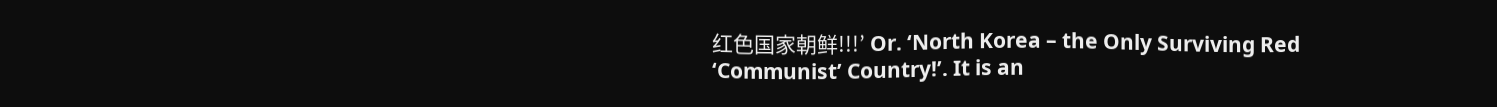红色国家朝鲜!!!’ Or. ‘North Korea – the Only Surviving Red ‘Communist’ Country!’. It is an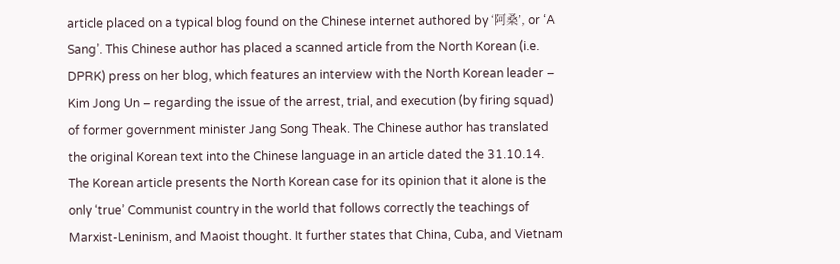article placed on a typical blog found on the Chinese internet authored by ‘阿桑’, or ‘A Sang’. This Chinese author has placed a scanned article from the North Korean (i.e. DPRK) press on her blog, which features an interview with the North Korean leader – Kim Jong Un – regarding the issue of the arrest, trial, and execution (by firing squad) of former government minister Jang Song Theak. The Chinese author has translated the original Korean text into the Chinese language in an article dated the 31.10.14. The Korean article presents the North Korean case for its opinion that it alone is the only ‘true’ Communist country in the world that follows correctly the teachings of Marxist-Leninism, and Maoist thought. It further states that China, Cuba, and Vietnam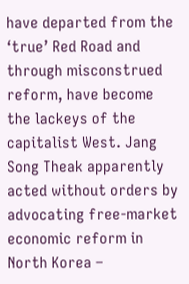have departed from the ‘true’ Red Road and through misconstrued reform, have become the lackeys of the capitalist West. Jang Song Theak apparently acted without orders by advocating free-market economic reform in North Korea –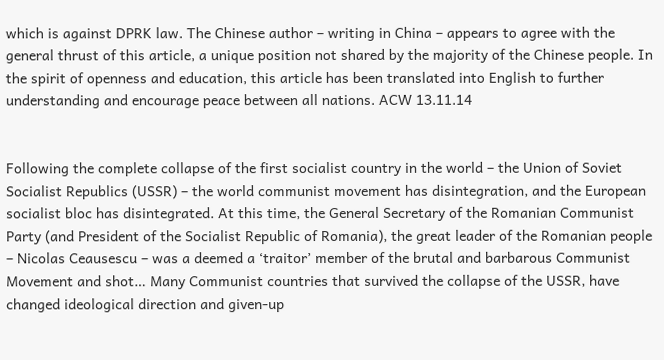which is against DPRK law. The Chinese author – writing in China – appears to agree with the general thrust of this article, a unique position not shared by the majority of the Chinese people. In the spirit of openness and education, this article has been translated into English to further understanding and encourage peace between all nations. ACW 13.11.14


Following the complete collapse of the first socialist country in the world – the Union of Soviet Socialist Republics (USSR) – the world communist movement has disintegration, and the European socialist bloc has disintegrated. At this time, the General Secretary of the Romanian Communist Party (and President of the Socialist Republic of Romania), the great leader of the Romanian people – Nicolas Ceausescu – was a deemed a ‘traitor’ member of the brutal and barbarous Communist Movement and shot… Many Communist countries that survived the collapse of the USSR, have changed ideological direction and given-up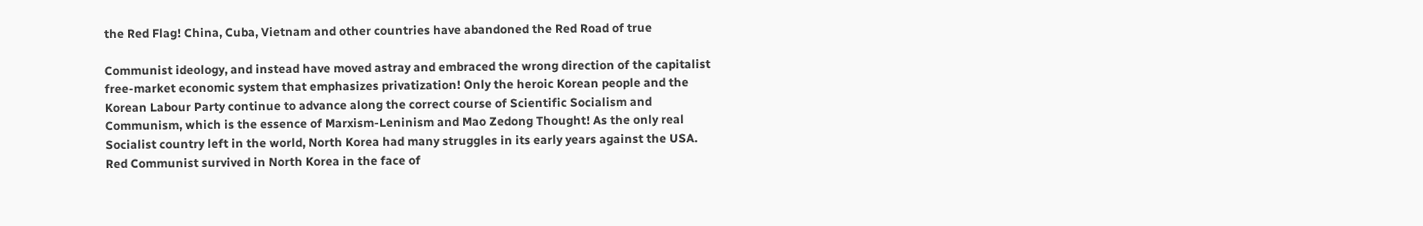the Red Flag! China, Cuba, Vietnam and other countries have abandoned the Red Road of true

Communist ideology, and instead have moved astray and embraced the wrong direction of the capitalist free-market economic system that emphasizes privatization! Only the heroic Korean people and the Korean Labour Party continue to advance along the correct course of Scientific Socialism and Communism, which is the essence of Marxism-Leninism and Mao Zedong Thought! As the only real Socialist country left in the world, North Korea had many struggles in its early years against the USA. Red Communist survived in North Korea in the face of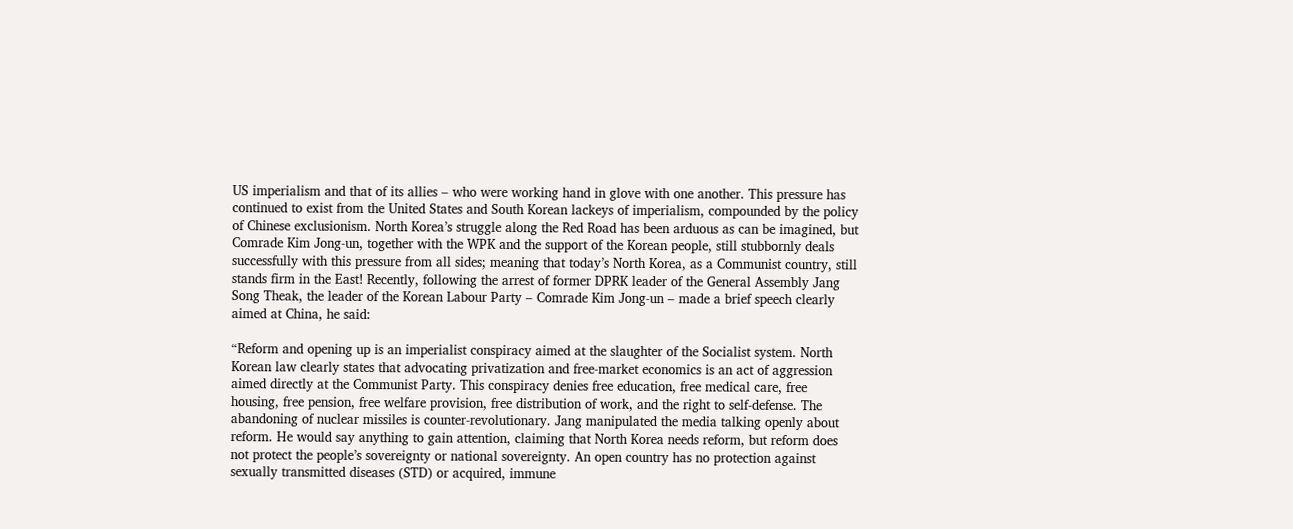US imperialism and that of its allies – who were working hand in glove with one another. This pressure has continued to exist from the United States and South Korean lackeys of imperialism, compounded by the policy of Chinese exclusionism. North Korea’s struggle along the Red Road has been arduous as can be imagined, but Comrade Kim Jong-un, together with the WPK and the support of the Korean people, still stubbornly deals successfully with this pressure from all sides; meaning that today’s North Korea, as a Communist country, still stands firm in the East! Recently, following the arrest of former DPRK leader of the General Assembly Jang Song Theak, the leader of the Korean Labour Party – Comrade Kim Jong-un – made a brief speech clearly aimed at China, he said:

“Reform and opening up is an imperialist conspiracy aimed at the slaughter of the Socialist system. North Korean law clearly states that advocating privatization and free-market economics is an act of aggression aimed directly at the Communist Party. This conspiracy denies free education, free medical care, free housing, free pension, free welfare provision, free distribution of work, and the right to self-defense. The abandoning of nuclear missiles is counter-revolutionary. Jang manipulated the media talking openly about reform. He would say anything to gain attention, claiming that North Korea needs reform, but reform does not protect the people’s sovereignty or national sovereignty. An open country has no protection against sexually transmitted diseases (STD) or acquired, immune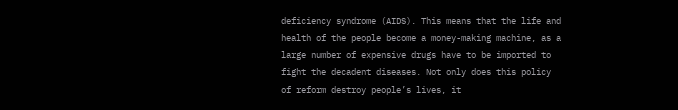deficiency syndrome (AIDS). This means that the life and health of the people become a money-making machine, as a large number of expensive drugs have to be imported to fight the decadent diseases. Not only does this policy of reform destroy people’s lives, it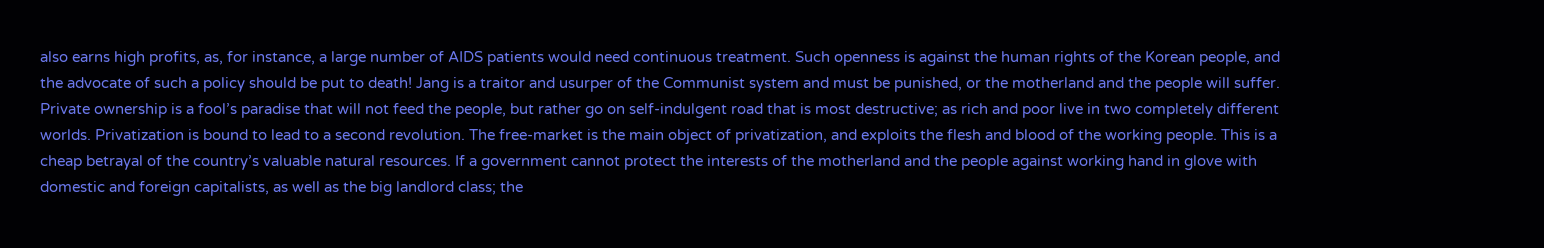also earns high profits, as, for instance, a large number of AIDS patients would need continuous treatment. Such openness is against the human rights of the Korean people, and the advocate of such a policy should be put to death! Jang is a traitor and usurper of the Communist system and must be punished, or the motherland and the people will suffer. Private ownership is a fool’s paradise that will not feed the people, but rather go on self-indulgent road that is most destructive; as rich and poor live in two completely different worlds. Privatization is bound to lead to a second revolution. The free-market is the main object of privatization, and exploits the flesh and blood of the working people. This is a cheap betrayal of the country’s valuable natural resources. If a government cannot protect the interests of the motherland and the people against working hand in glove with domestic and foreign capitalists, as well as the big landlord class; the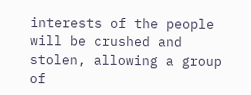interests of the people will be crushed and stolen, allowing a group of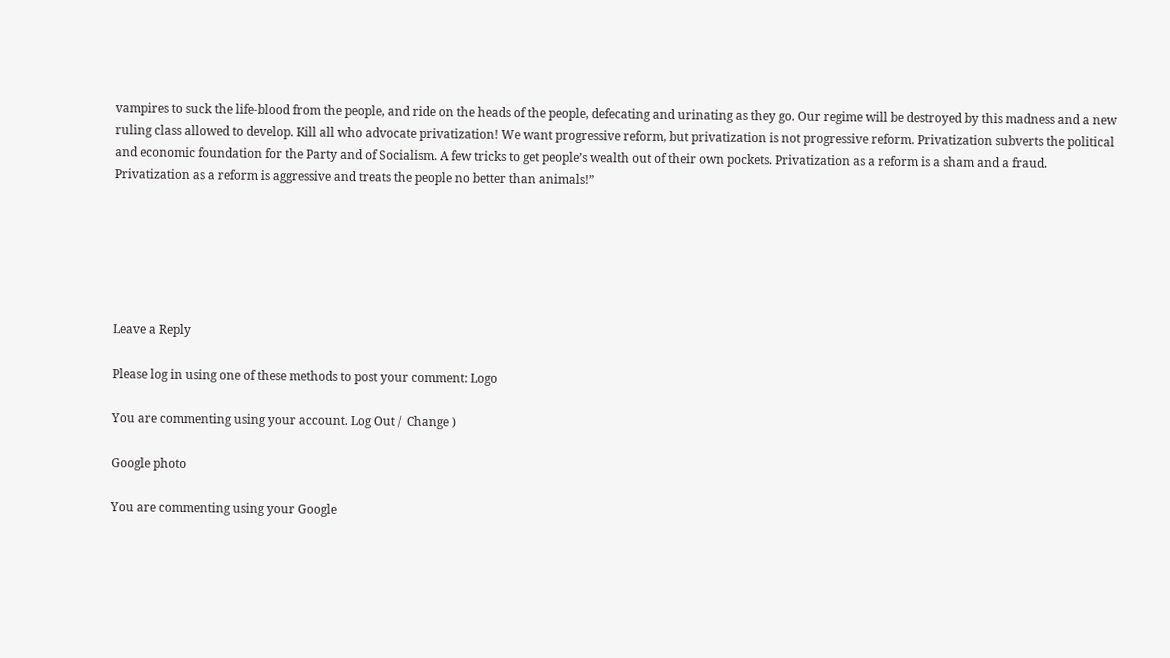vampires to suck the life-blood from the people, and ride on the heads of the people, defecating and urinating as they go. Our regime will be destroyed by this madness and a new ruling class allowed to develop. Kill all who advocate privatization! We want progressive reform, but privatization is not progressive reform. Privatization subverts the political and economic foundation for the Party and of Socialism. A few tricks to get people’s wealth out of their own pockets. Privatization as a reform is a sham and a fraud. Privatization as a reform is aggressive and treats the people no better than animals!”






Leave a Reply

Please log in using one of these methods to post your comment: Logo

You are commenting using your account. Log Out /  Change )

Google photo

You are commenting using your Google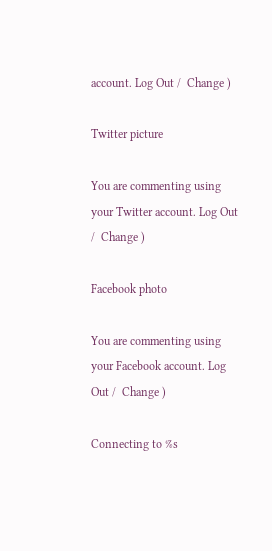account. Log Out /  Change )

Twitter picture

You are commenting using your Twitter account. Log Out /  Change )

Facebook photo

You are commenting using your Facebook account. Log Out /  Change )

Connecting to %s